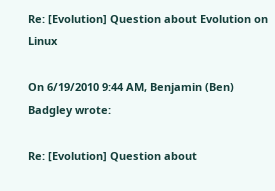Re: [Evolution] Question about Evolution on Linux

On 6/19/2010 9:44 AM, Benjamin (Ben) Badgley wrote:

Re: [Evolution] Question about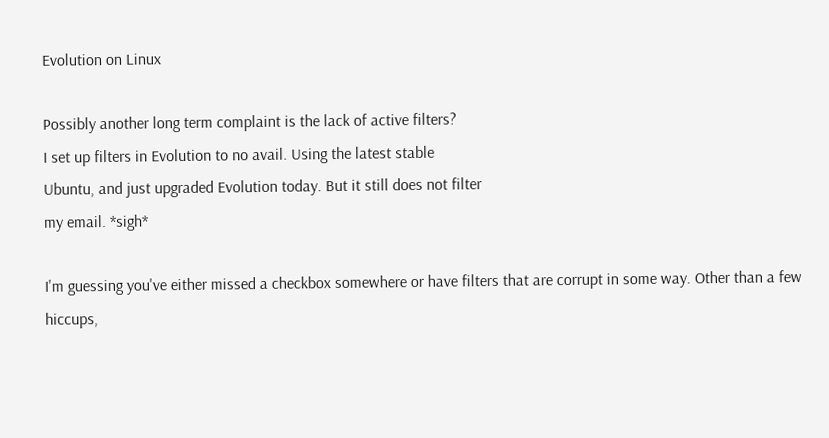Evolution on Linux

Possibly another long term complaint is the lack of active filters?
I set up filters in Evolution to no avail. Using the latest stable
Ubuntu, and just upgraded Evolution today. But it still does not filter
my email. *sigh*

I'm guessing you've either missed a checkbox somewhere or have filters that are corrupt in some way. Other than a few hiccups,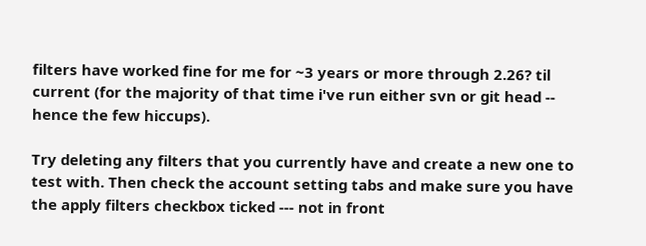filters have worked fine for me for ~3 years or more through 2.26? til current (for the majority of that time i've run either svn or git head -- hence the few hiccups).

Try deleting any filters that you currently have and create a new one to test with. Then check the account setting tabs and make sure you have the apply filters checkbox ticked --- not in front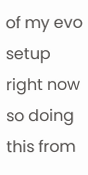of my evo setup right now so doing this from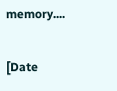memory....

[Date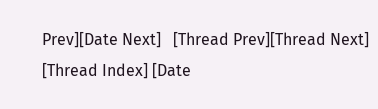Prev][Date Next]   [Thread Prev][Thread Next]   [Thread Index] [Date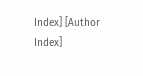Index] [Author Index]